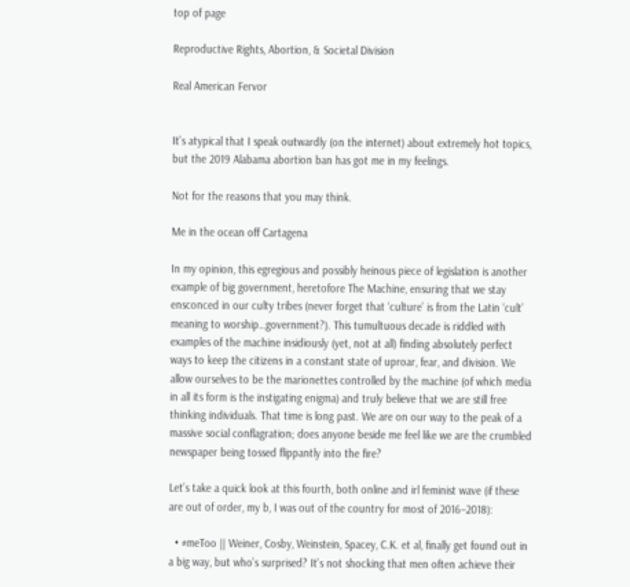top of page

Reproductive Rights, Abortion, & Societal Division

Real American Fervor


It’s atypical that I speak outwardly (on the internet) about extremely hot topics, but the 2019 Alabama abortion ban has got me in my feelings.

Not for the reasons that you may think.

Me in the ocean off Cartagena

In my opinion, this egregious and possibly heinous piece of legislation is another example of big government, heretofore The Machine, ensuring that we stay ensconced in our culty tribes (never forget that ‘culture’ is from the Latin ‘cult’ meaning to worship…government?). This tumultuous decade is riddled with examples of the machine insidiously (yet, not at all) finding absolutely perfect ways to keep the citizens in a constant state of uproar, fear, and division. We allow ourselves to be the marionettes controlled by the machine (of which media in all its form is the instigating enigma) and truly believe that we are still free thinking individuals. That time is long past. We are on our way to the peak of a massive social conflagration; does anyone beside me feel like we are the crumbled newspaper being tossed flippantly into the fire?

Let’s take a quick look at this fourth, both online and irl feminist wave (if these are out of order, my b, I was out of the country for most of 2016–2018):

  • #meToo || Weiner, Cosby, Weinstein, Spacey, C.K. et al, finally get found out in a big way, but who’s surprised? It’s not shocking that men often achieve their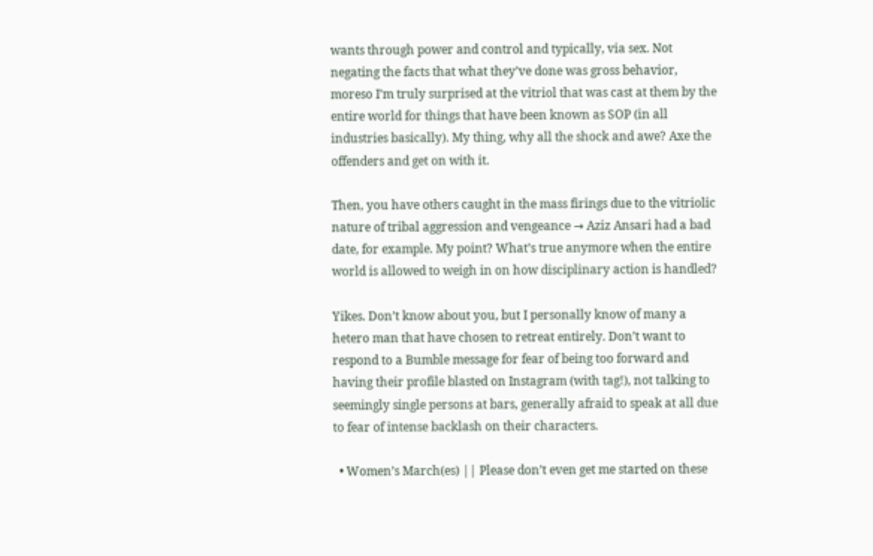wants through power and control and typically, via sex. Not negating the facts that what they’ve done was gross behavior, moreso I’m truly surprised at the vitriol that was cast at them by the entire world for things that have been known as SOP (in all industries basically). My thing, why all the shock and awe? Axe the offenders and get on with it.

Then, you have others caught in the mass firings due to the vitriolic nature of tribal aggression and vengeance → Aziz Ansari had a bad date, for example. My point? What’s true anymore when the entire world is allowed to weigh in on how disciplinary action is handled?

Yikes. Don’t know about you, but I personally know of many a hetero man that have chosen to retreat entirely. Don’t want to respond to a Bumble message for fear of being too forward and having their profile blasted on Instagram (with tag!), not talking to seemingly single persons at bars, generally afraid to speak at all due to fear of intense backlash on their characters.

  • Women’s March(es) || Please don’t even get me started on these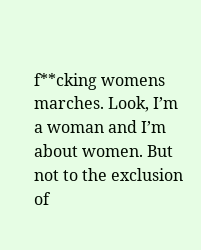f**cking womens marches. Look, I’m a woman and I’m about women. But not to the exclusion of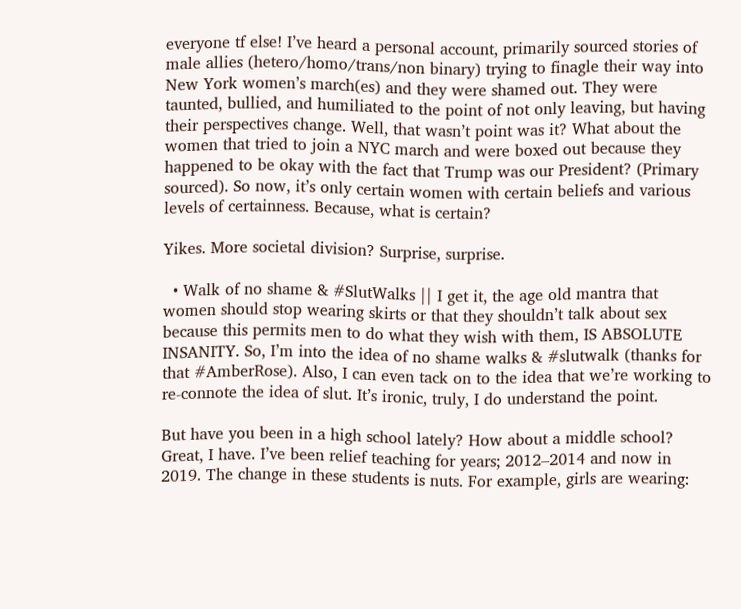everyone tf else! I’ve heard a personal account, primarily sourced stories of male allies (hetero/homo/trans/non binary) trying to finagle their way into New York women’s march(es) and they were shamed out. They were taunted, bullied, and humiliated to the point of not only leaving, but having their perspectives change. Well, that wasn’t point was it? What about the women that tried to join a NYC march and were boxed out because they happened to be okay with the fact that Trump was our President? (Primary sourced). So now, it’s only certain women with certain beliefs and various levels of certainness. Because, what is certain?

Yikes. More societal division? Surprise, surprise.

  • Walk of no shame & #SlutWalks || I get it, the age old mantra that women should stop wearing skirts or that they shouldn’t talk about sex because this permits men to do what they wish with them, IS ABSOLUTE INSANITY. So, I’m into the idea of no shame walks & #slutwalk (thanks for that #AmberRose). Also, I can even tack on to the idea that we’re working to re-connote the idea of slut. It’s ironic, truly, I do understand the point.

But have you been in a high school lately? How about a middle school? Great, I have. I’ve been relief teaching for years; 2012–2014 and now in 2019. The change in these students is nuts. For example, girls are wearing: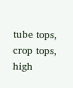tube tops, crop tops, high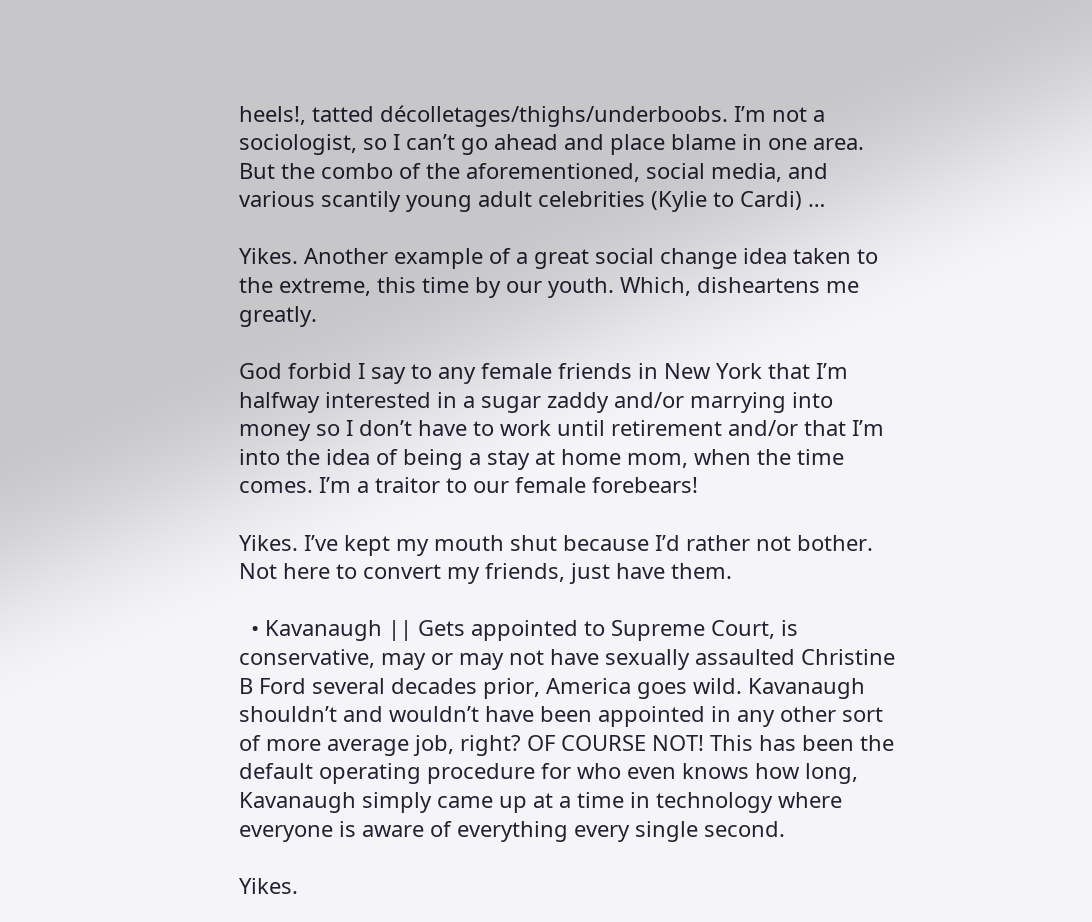heels!, tatted décolletages/thighs/underboobs. I’m not a sociologist, so I can’t go ahead and place blame in one area. But the combo of the aforementioned, social media, and various scantily young adult celebrities (Kylie to Cardi) …

Yikes. Another example of a great social change idea taken to the extreme, this time by our youth. Which, disheartens me greatly.

God forbid I say to any female friends in New York that I’m halfway interested in a sugar zaddy and/or marrying into money so I don’t have to work until retirement and/or that I’m into the idea of being a stay at home mom, when the time comes. I’m a traitor to our female forebears!

Yikes. I’ve kept my mouth shut because I’d rather not bother. Not here to convert my friends, just have them.

  • Kavanaugh || Gets appointed to Supreme Court, is conservative, may or may not have sexually assaulted Christine B Ford several decades prior, America goes wild. Kavanaugh shouldn’t and wouldn’t have been appointed in any other sort of more average job, right? OF COURSE NOT! This has been the default operating procedure for who even knows how long, Kavanaugh simply came up at a time in technology where everyone is aware of everything every single second.

Yikes.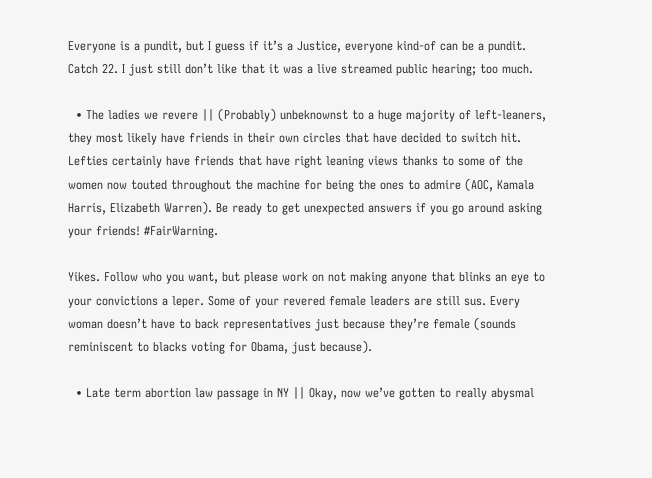Everyone is a pundit, but I guess if it’s a Justice, everyone kind-of can be a pundit. Catch 22. I just still don’t like that it was a live streamed public hearing; too much.

  • The ladies we revere || (Probably) unbeknownst to a huge majority of left-leaners, they most likely have friends in their own circles that have decided to switch hit. Lefties certainly have friends that have right leaning views thanks to some of the women now touted throughout the machine for being the ones to admire (AOC, Kamala Harris, Elizabeth Warren). Be ready to get unexpected answers if you go around asking your friends! #FairWarning.

Yikes. Follow who you want, but please work on not making anyone that blinks an eye to your convictions a leper. Some of your revered female leaders are still sus. Every woman doesn’t have to back representatives just because they’re female (sounds reminiscent to blacks voting for Obama, just because).

  • Late term abortion law passage in NY || Okay, now we’ve gotten to really abysmal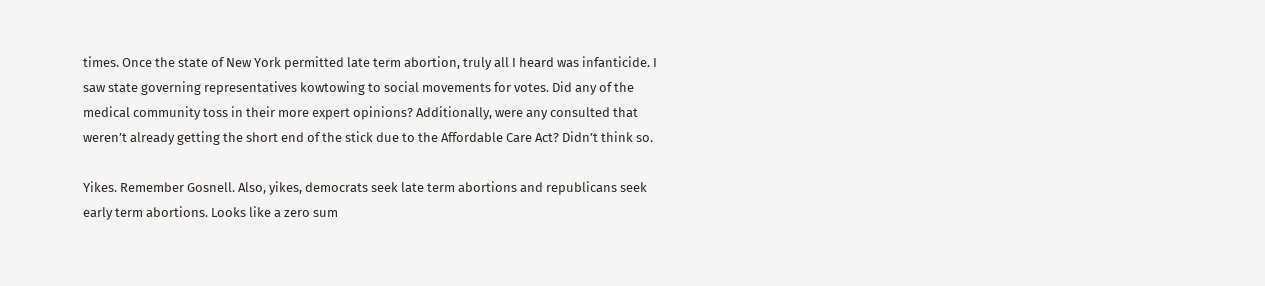times. Once the state of New York permitted late term abortion, truly all I heard was infanticide. I saw state governing representatives kowtowing to social movements for votes. Did any of the medical community toss in their more expert opinions? Additionally, were any consulted that weren’t already getting the short end of the stick due to the Affordable Care Act? Didn’t think so.

Yikes. Remember Gosnell. Also, yikes, democrats seek late term abortions and republicans seek early term abortions. Looks like a zero sum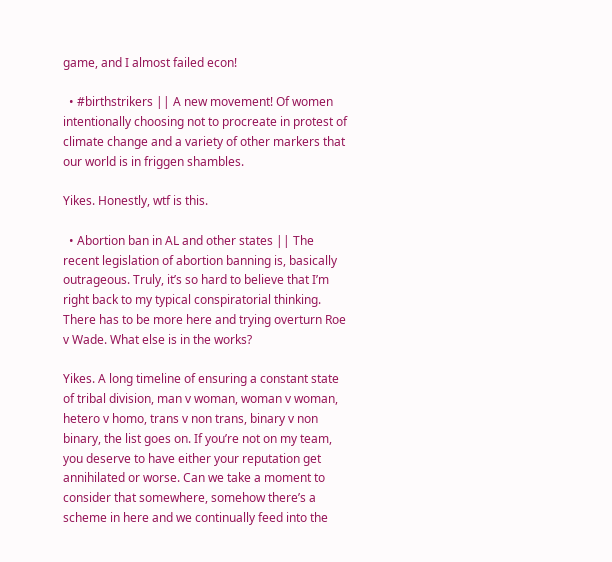game, and I almost failed econ!

  • #birthstrikers || A new movement! Of women intentionally choosing not to procreate in protest of climate change and a variety of other markers that our world is in friggen shambles.

Yikes. Honestly, wtf is this.

  • Abortion ban in AL and other states || The recent legislation of abortion banning is, basically outrageous. Truly, it’s so hard to believe that I’m right back to my typical conspiratorial thinking. There has to be more here and trying overturn Roe v Wade. What else is in the works?

Yikes. A long timeline of ensuring a constant state of tribal division, man v woman, woman v woman, hetero v homo, trans v non trans, binary v non binary, the list goes on. If you’re not on my team, you deserve to have either your reputation get annihilated or worse. Can we take a moment to consider that somewhere, somehow there’s a scheme in here and we continually feed into the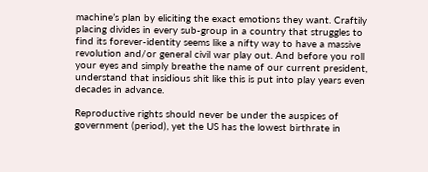machine’s plan by eliciting the exact emotions they want. Craftily placing divides in every sub-group in a country that struggles to find its forever-identity seems like a nifty way to have a massive revolution and/or general civil war play out. And before you roll your eyes and simply breathe the name of our current president, understand that insidious shit like this is put into play years even decades in advance.

Reproductive rights should never be under the auspices of government (period), yet the US has the lowest birthrate in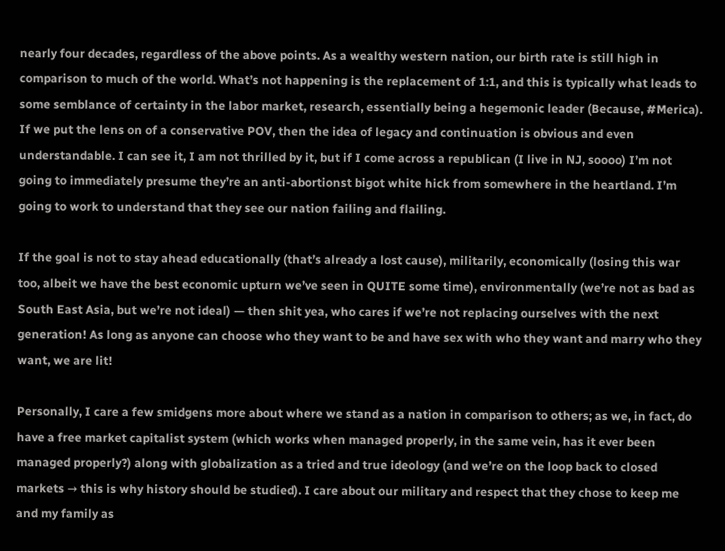nearly four decades, regardless of the above points. As a wealthy western nation, our birth rate is still high in comparison to much of the world. What’s not happening is the replacement of 1:1, and this is typically what leads to some semblance of certainty in the labor market, research, essentially being a hegemonic leader (Because, #Merica). If we put the lens on of a conservative POV, then the idea of legacy and continuation is obvious and even understandable. I can see it, I am not thrilled by it, but if I come across a republican (I live in NJ, soooo) I’m not going to immediately presume they’re an anti-abortionst bigot white hick from somewhere in the heartland. I’m going to work to understand that they see our nation failing and flailing.

If the goal is not to stay ahead educationally (that’s already a lost cause), militarily, economically (losing this war too, albeit we have the best economic upturn we’ve seen in QUITE some time), environmentally (we’re not as bad as South East Asia, but we’re not ideal) — then shit yea, who cares if we’re not replacing ourselves with the next generation! As long as anyone can choose who they want to be and have sex with who they want and marry who they want, we are lit!

Personally, I care a few smidgens more about where we stand as a nation in comparison to others; as we, in fact, do have a free market capitalist system (which works when managed properly, in the same vein, has it ever been managed properly?) along with globalization as a tried and true ideology (and we’re on the loop back to closed markets → this is why history should be studied). I care about our military and respect that they chose to keep me and my family as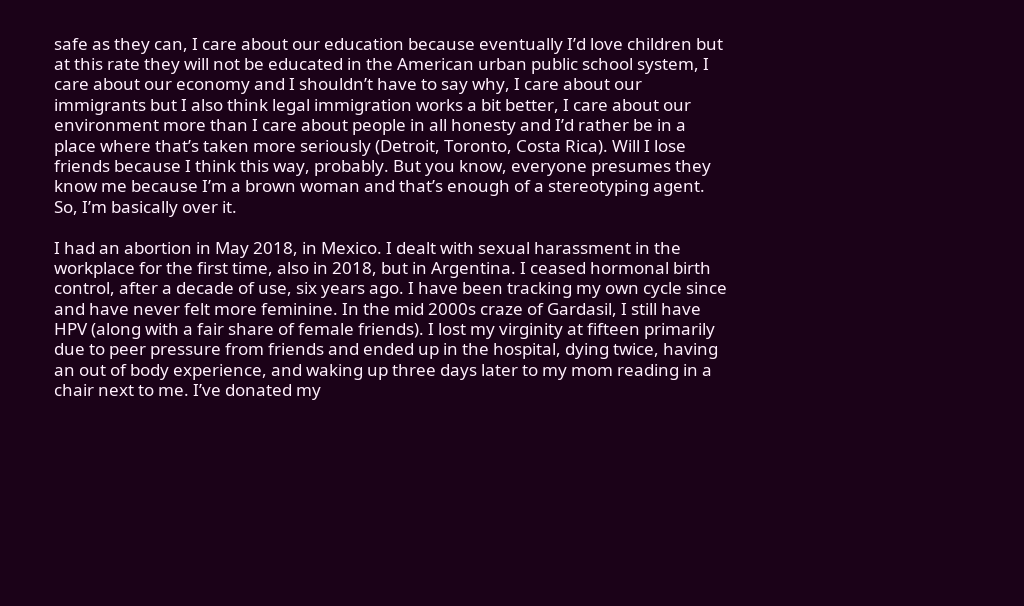safe as they can, I care about our education because eventually I’d love children but at this rate they will not be educated in the American urban public school system, I care about our economy and I shouldn’t have to say why, I care about our immigrants but I also think legal immigration works a bit better, I care about our environment more than I care about people in all honesty and I’d rather be in a place where that’s taken more seriously (Detroit, Toronto, Costa Rica). Will I lose friends because I think this way, probably. But you know, everyone presumes they know me because I’m a brown woman and that’s enough of a stereotyping agent. So, I’m basically over it.

I had an abortion in May 2018, in Mexico. I dealt with sexual harassment in the workplace for the first time, also in 2018, but in Argentina. I ceased hormonal birth control, after a decade of use, six years ago. I have been tracking my own cycle since and have never felt more feminine. In the mid 2000s craze of Gardasil, I still have HPV (along with a fair share of female friends). I lost my virginity at fifteen primarily due to peer pressure from friends and ended up in the hospital, dying twice, having an out of body experience, and waking up three days later to my mom reading in a chair next to me. I’ve donated my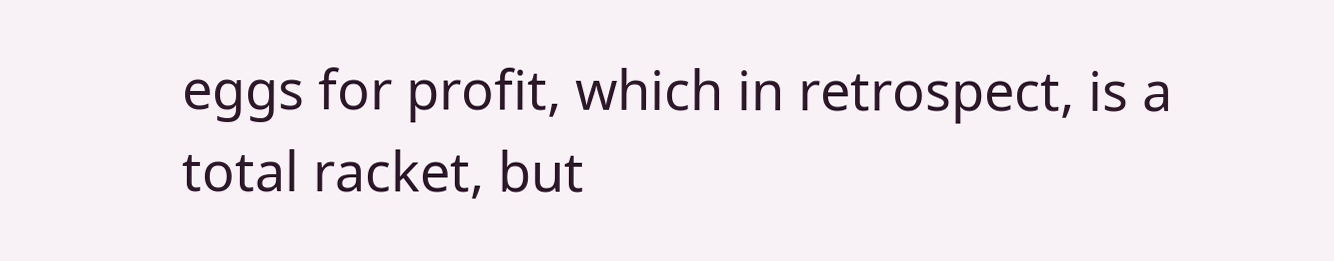eggs for profit, which in retrospect, is a total racket, but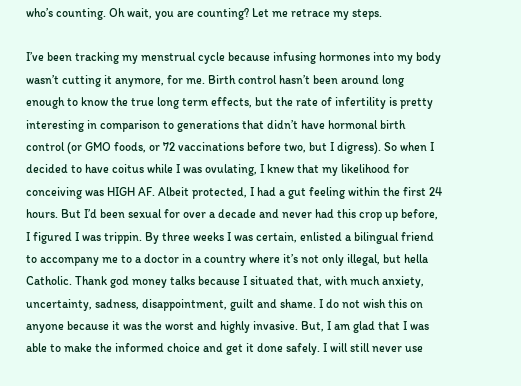who’s counting. Oh wait, you are counting? Let me retrace my steps.

I’ve been tracking my menstrual cycle because infusing hormones into my body wasn’t cutting it anymore, for me. Birth control hasn’t been around long enough to know the true long term effects, but the rate of infertility is pretty interesting in comparison to generations that didn’t have hormonal birth control (or GMO foods, or 72 vaccinations before two, but I digress). So when I decided to have coitus while I was ovulating, I knew that my likelihood for conceiving was HIGH AF. Albeit protected, I had a gut feeling within the first 24 hours. But I’d been sexual for over a decade and never had this crop up before, I figured I was trippin. By three weeks I was certain, enlisted a bilingual friend to accompany me to a doctor in a country where it’s not only illegal, but hella Catholic. Thank god money talks because I situated that, with much anxiety, uncertainty, sadness, disappointment, guilt and shame. I do not wish this on anyone because it was the worst and highly invasive. But, I am glad that I was able to make the informed choice and get it done safely. I will still never use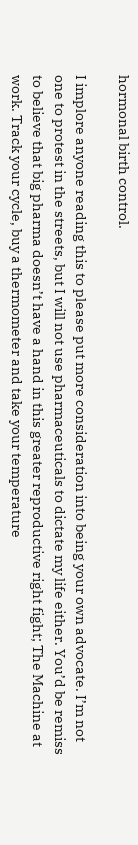hormonal birth control.

I implore anyone reading this to please put more consideration into being your own advocate. I’m not one to protest in the streets, but I will not use pharmaceuticals to dictate my life either. You’d be remiss to believe that big pharma doesn’t have a hand in this greater reproductive right fight; The Machine at work. Track your cycle, buy a thermometer and take your temperature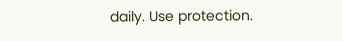daily. Use protection.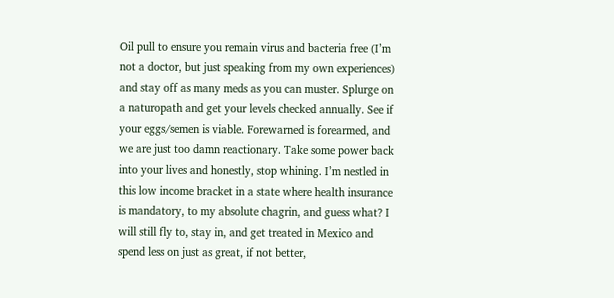Oil pull to ensure you remain virus and bacteria free (I’m not a doctor, but just speaking from my own experiences) and stay off as many meds as you can muster. Splurge on a naturopath and get your levels checked annually. See if your eggs/semen is viable. Forewarned is forearmed, and we are just too damn reactionary. Take some power back into your lives and honestly, stop whining. I’m nestled in this low income bracket in a state where health insurance is mandatory, to my absolute chagrin, and guess what? I will still fly to, stay in, and get treated in Mexico and spend less on just as great, if not better,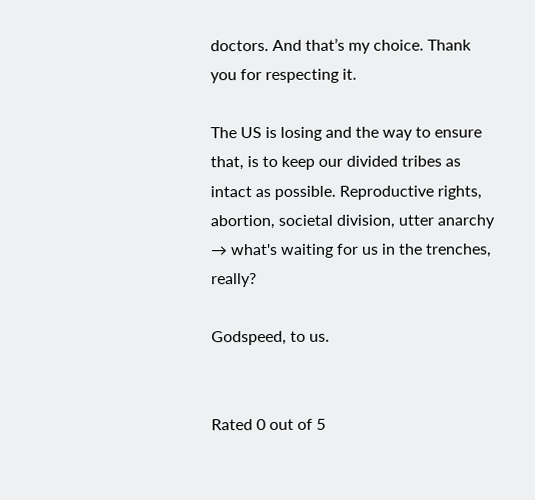doctors. And that’s my choice. Thank you for respecting it.

The US is losing and the way to ensure that, is to keep our divided tribes as intact as possible. Reproductive rights, abortion, societal division, utter anarchy → what's waiting for us in the trenches, really?

Godspeed, to us.


Rated 0 out of 5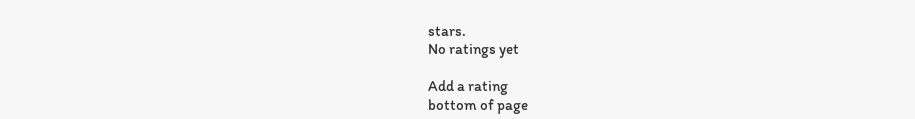stars.
No ratings yet

Add a rating
bottom of page